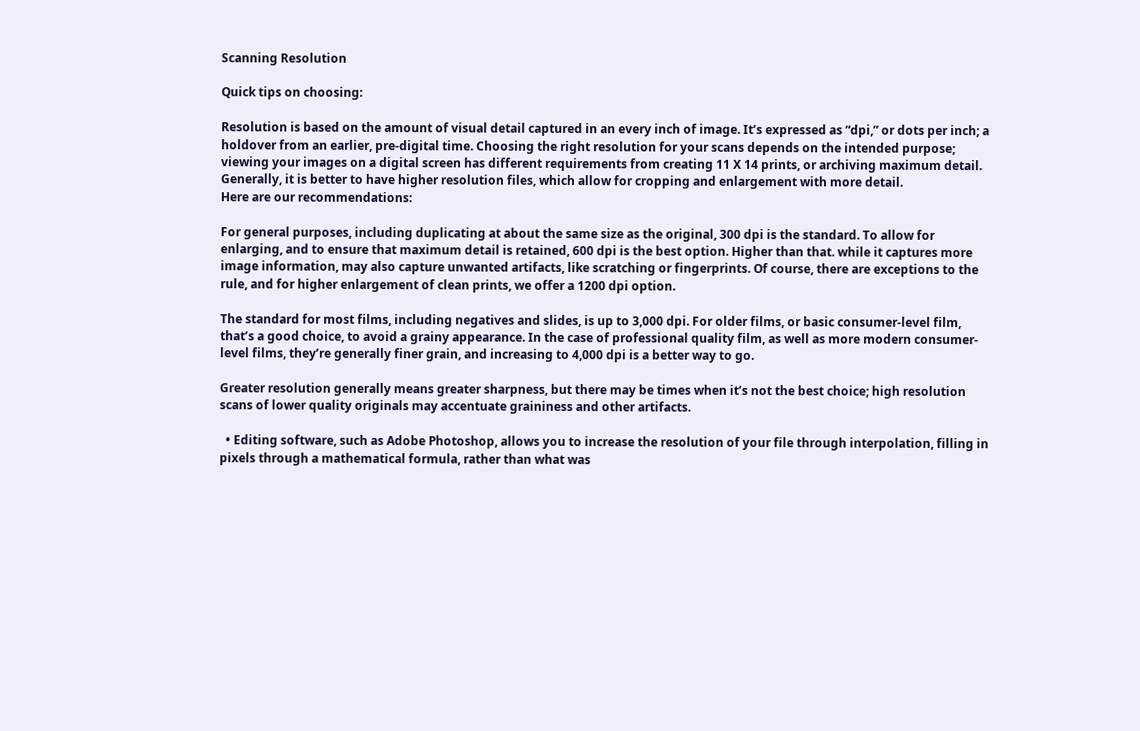Scanning Resolution

Quick tips on choosing:

Resolution is based on the amount of visual detail captured in an every inch of image. It’s expressed as “dpi,” or dots per inch; a holdover from an earlier, pre-digital time. Choosing the right resolution for your scans depends on the intended purpose; viewing your images on a digital screen has different requirements from creating 11 X 14 prints, or archiving maximum detail. Generally, it is better to have higher resolution files, which allow for cropping and enlargement with more detail.
Here are our recommendations:

For general purposes, including duplicating at about the same size as the original, 300 dpi is the standard. To allow for enlarging, and to ensure that maximum detail is retained, 600 dpi is the best option. Higher than that. while it captures more image information, may also capture unwanted artifacts, like scratching or fingerprints. Of course, there are exceptions to the rule, and for higher enlargement of clean prints, we offer a 1200 dpi option.

The standard for most films, including negatives and slides, is up to 3,000 dpi. For older films, or basic consumer-level film, that’s a good choice, to avoid a grainy appearance. In the case of professional quality film, as well as more modern consumer-level films, they’re generally finer grain, and increasing to 4,000 dpi is a better way to go.

Greater resolution generally means greater sharpness, but there may be times when it’s not the best choice; high resolution scans of lower quality originals may accentuate graininess and other artifacts.

  • Editing software, such as Adobe Photoshop, allows you to increase the resolution of your file through interpolation, filling in pixels through a mathematical formula, rather than what was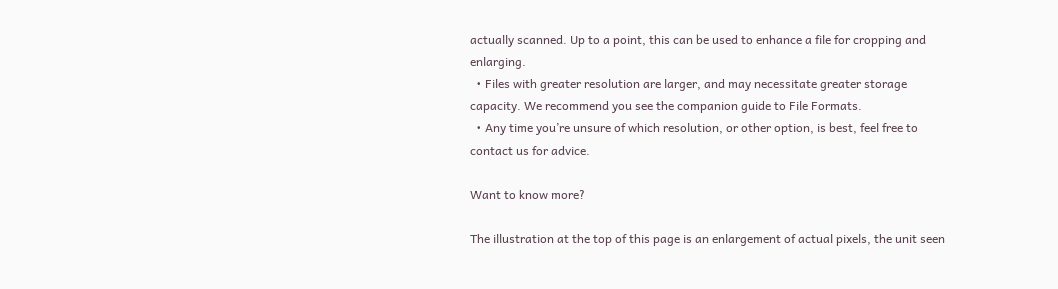actually scanned. Up to a point, this can be used to enhance a file for cropping and enlarging.
  • Files with greater resolution are larger, and may necessitate greater storage capacity. We recommend you see the companion guide to File Formats.
  • Any time you’re unsure of which resolution, or other option, is best, feel free to contact us for advice.

Want to know more?

The illustration at the top of this page is an enlargement of actual pixels, the unit seen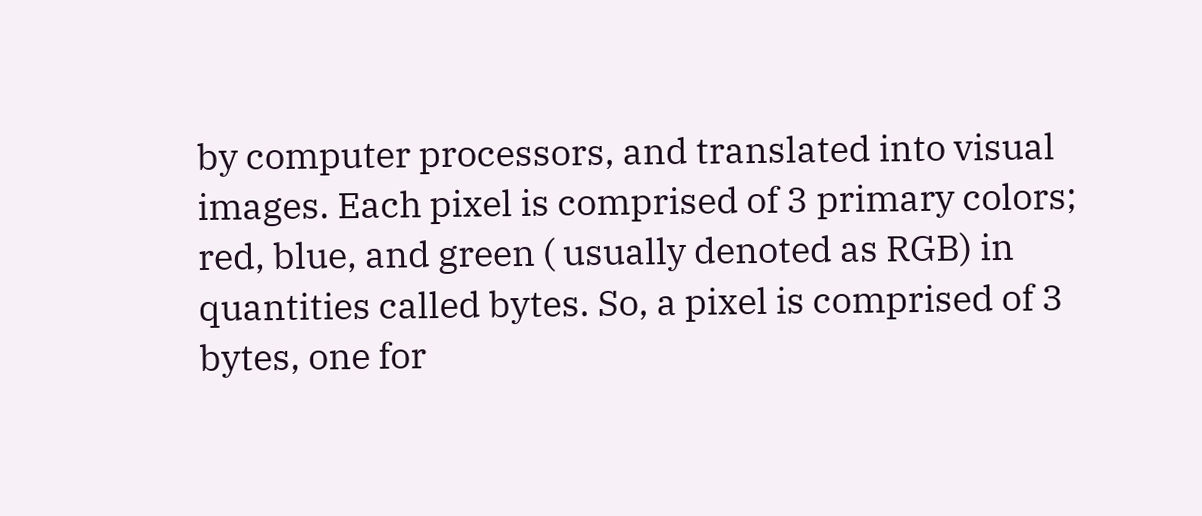by computer processors, and translated into visual images. Each pixel is comprised of 3 primary colors; red, blue, and green ( usually denoted as RGB) in quantities called bytes. So, a pixel is comprised of 3 bytes, one for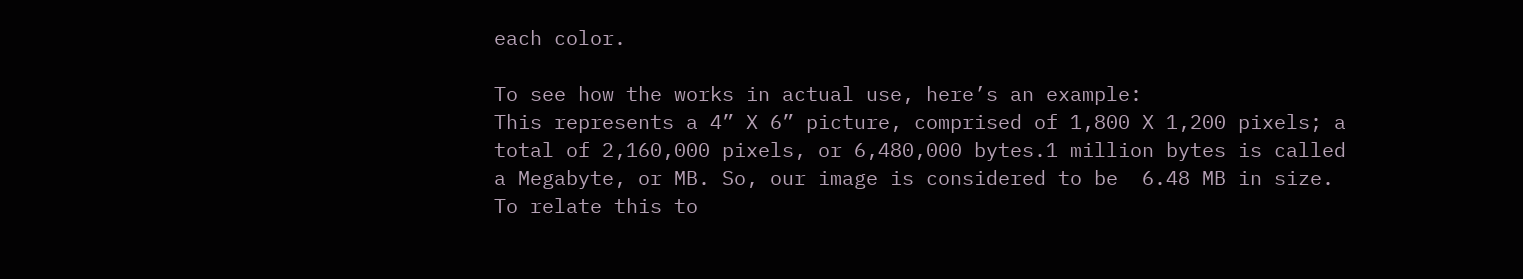each color.

To see how the works in actual use, here’s an example:
This represents a 4” X 6” picture, comprised of 1,800 X 1,200 pixels; a total of 2,160,000 pixels, or 6,480,000 bytes.1 million bytes is called a Megabyte, or MB. So, our image is considered to be  6.48 MB in size.
To relate this to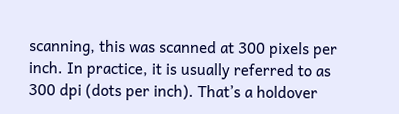scanning, this was scanned at 300 pixels per inch. In practice, it is usually referred to as 300 dpi (dots per inch). That’s a holdover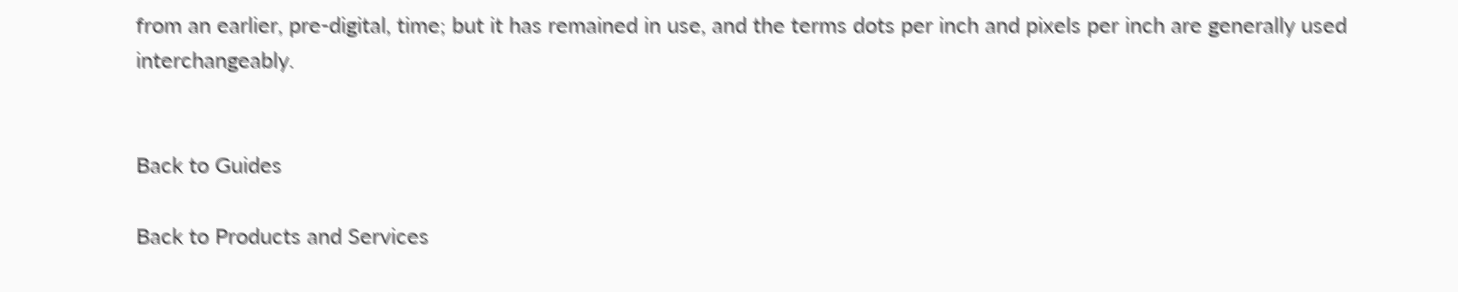from an earlier, pre-digital, time; but it has remained in use, and the terms dots per inch and pixels per inch are generally used interchangeably.


Back to Guides

Back to Products and Services